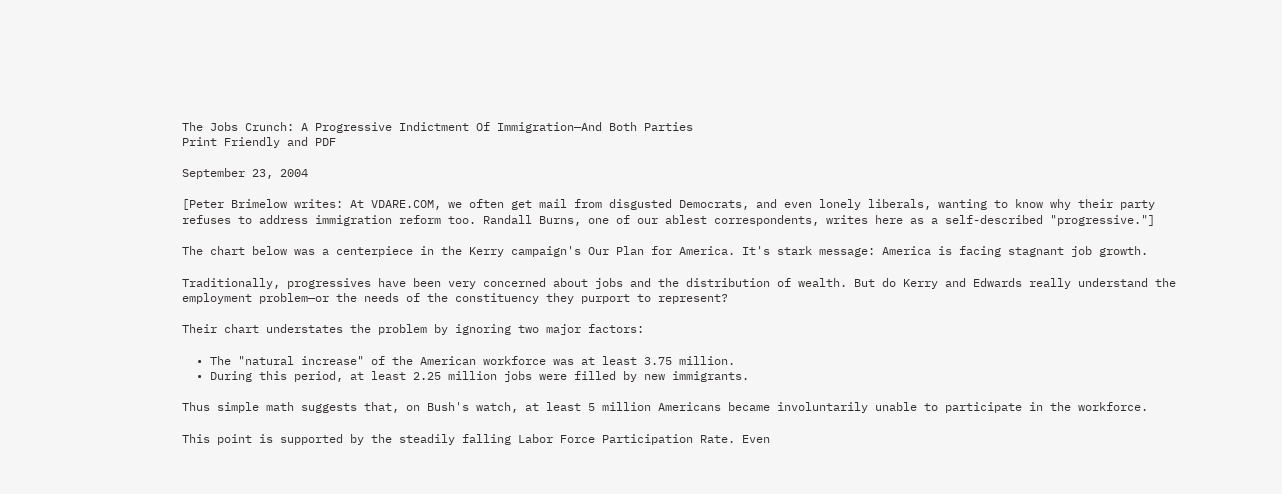The Jobs Crunch: A Progressive Indictment Of Immigration—And Both Parties
Print Friendly and PDF

September 23, 2004

[Peter Brimelow writes: At VDARE.COM, we often get mail from disgusted Democrats, and even lonely liberals, wanting to know why their party refuses to address immigration reform too. Randall Burns, one of our ablest correspondents, writes here as a self-described "progressive."]

The chart below was a centerpiece in the Kerry campaign's Our Plan for America. It's stark message: America is facing stagnant job growth.

Traditionally, progressives have been very concerned about jobs and the distribution of wealth. But do Kerry and Edwards really understand the employment problem—or the needs of the constituency they purport to represent?

Their chart understates the problem by ignoring two major factors:

  • The "natural increase" of the American workforce was at least 3.75 million.
  • During this period, at least 2.25 million jobs were filled by new immigrants.

Thus simple math suggests that, on Bush's watch, at least 5 million Americans became involuntarily unable to participate in the workforce.

This point is supported by the steadily falling Labor Force Participation Rate. Even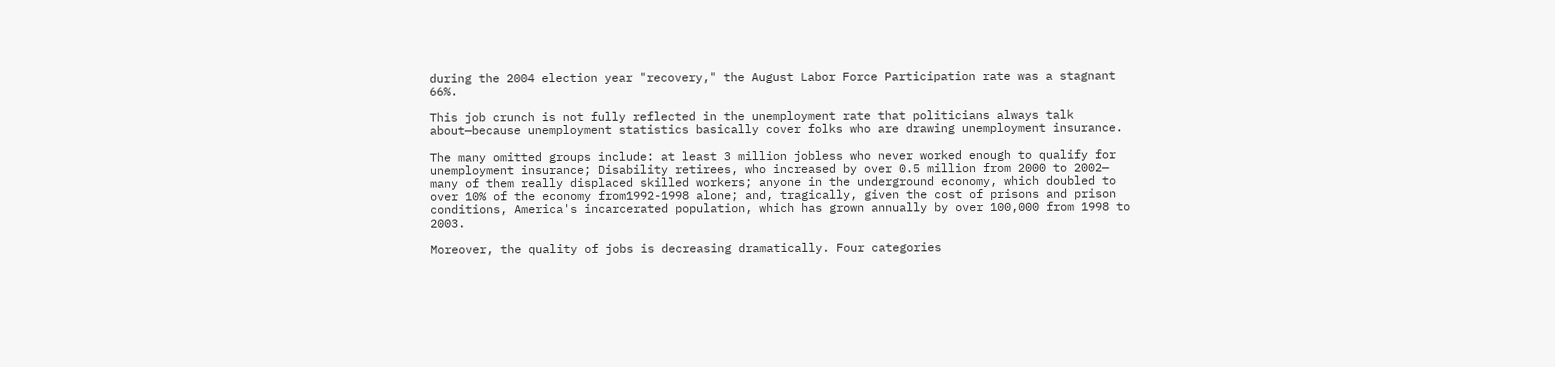during the 2004 election year "recovery," the August Labor Force Participation rate was a stagnant 66%.

This job crunch is not fully reflected in the unemployment rate that politicians always talk about—because unemployment statistics basically cover folks who are drawing unemployment insurance.

The many omitted groups include: at least 3 million jobless who never worked enough to qualify for unemployment insurance; Disability retirees, who increased by over 0.5 million from 2000 to 2002— many of them really displaced skilled workers; anyone in the underground economy, which doubled to over 10% of the economy from1992-1998 alone; and, tragically, given the cost of prisons and prison conditions, America's incarcerated population, which has grown annually by over 100,000 from 1998 to 2003.

Moreover, the quality of jobs is decreasing dramatically. Four categories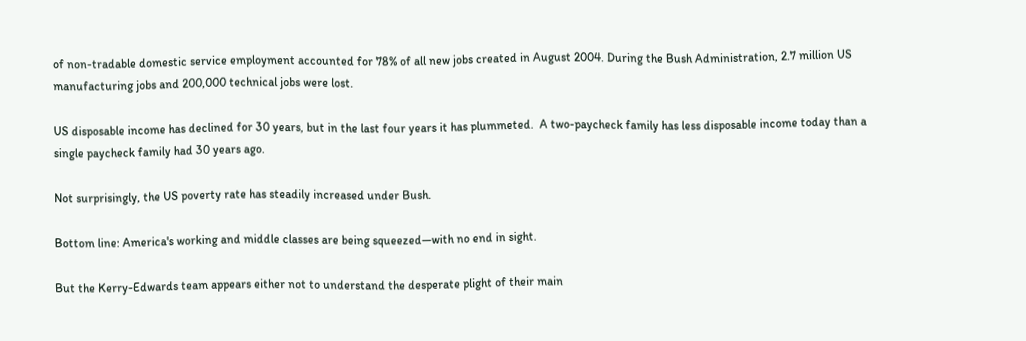of non-tradable domestic service employment accounted for 78% of all new jobs created in August 2004. During the Bush Administration, 2.7 million US manufacturing jobs and 200,000 technical jobs were lost.

US disposable income has declined for 30 years, but in the last four years it has plummeted.  A two-paycheck family has less disposable income today than a single paycheck family had 30 years ago.

Not surprisingly, the US poverty rate has steadily increased under Bush.

Bottom line: America's working and middle classes are being squeezed—with no end in sight.

But the Kerry-Edwards team appears either not to understand the desperate plight of their main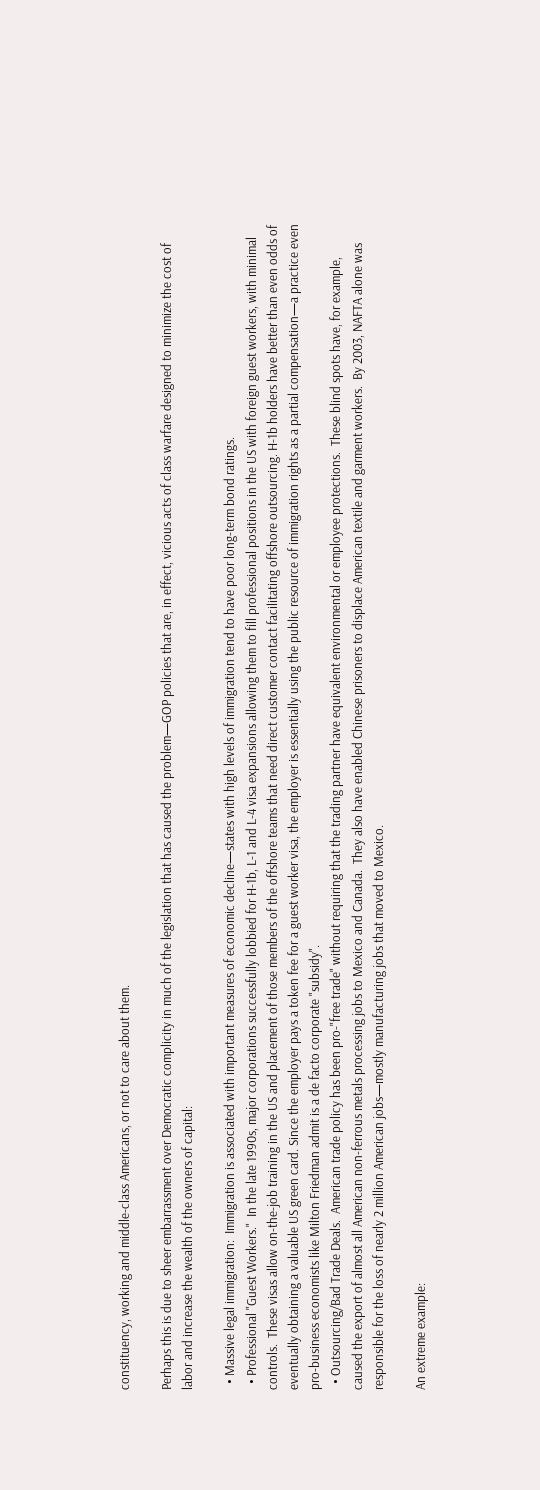constituency, working and middle-class Americans, or not to care about them.

Perhaps this is due to sheer embarrassment over Democratic complicity in much of the legislation that has caused the problem—GOP policies that are, in effect, vicious acts of class warfare designed to minimize the cost of labor and increase the wealth of the owners of capital:

  • Massive legal immigration:  Immigration is associated with important measures of economic decline—states with high levels of immigration tend to have poor long-term bond ratings.
  • Professional "Guest Workers."  In the late 1990s, major corporations successfully lobbied for H-1b, L-1 and L-4 visa expansions allowing them to fill professional positions in the US with foreign guest workers, with minimal controls.  These visas allow on-the-job training in the US and placement of those members of the offshore teams that need direct customer contact facilitating offshore outsourcing. H-1b holders have better than even odds of eventually obtaining a valuable US green card. Since the employer pays a token fee for a guest worker visa, the employer is essentially using the public resource of immigration rights as a partial compensation—a practice even pro-business economists like Milton Friedman admit is a de facto corporate "subsidy".
  • Outsourcing/Bad Trade Deals.  American trade policy has been pro-"free trade" without requiring that the trading partner have equivalent environmental or employee protections.  These blind spots have, for example, caused the export of almost all American non-ferrous metals processing jobs to Mexico and Canada.  They also have enabled Chinese prisoners to displace American textile and garment workers.  By 2003, NAFTA alone was responsible for the loss of nearly 2 million American jobs—mostly manufacturing jobs that moved to Mexico.

An extreme example: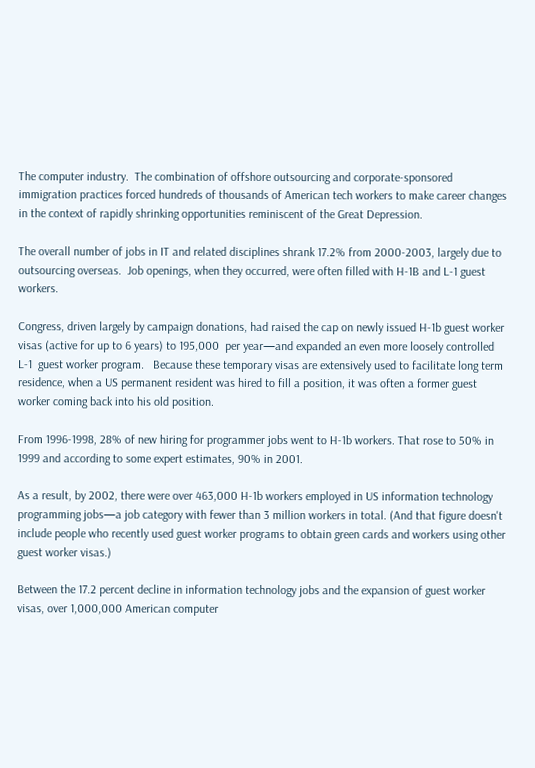The computer industry.  The combination of offshore outsourcing and corporate-sponsored immigration practices forced hundreds of thousands of American tech workers to make career changes in the context of rapidly shrinking opportunities reminiscent of the Great Depression.

The overall number of jobs in IT and related disciplines shrank 17.2% from 2000-2003, largely due to outsourcing overseas.  Job openings, when they occurred, were often filled with H-1B and L-1 guest workers.

Congress, driven largely by campaign donations, had raised the cap on newly issued H-1b guest worker visas (active for up to 6 years) to 195,000  per year—and expanded an even more loosely controlled  L-1  guest worker program.   Because these temporary visas are extensively used to facilitate long term residence, when a US permanent resident was hired to fill a position, it was often a former guest worker coming back into his old position.

From 1996-1998, 28% of new hiring for programmer jobs went to H-1b workers. That rose to 50% in 1999 and according to some expert estimates, 90% in 2001.

As a result, by 2002, there were over 463,000 H-1b workers employed in US information technology programming jobs—a job category with fewer than 3 million workers in total. (And that figure doesn't include people who recently used guest worker programs to obtain green cards and workers using other guest worker visas.)

Between the 17.2 percent decline in information technology jobs and the expansion of guest worker visas, over 1,000,000 American computer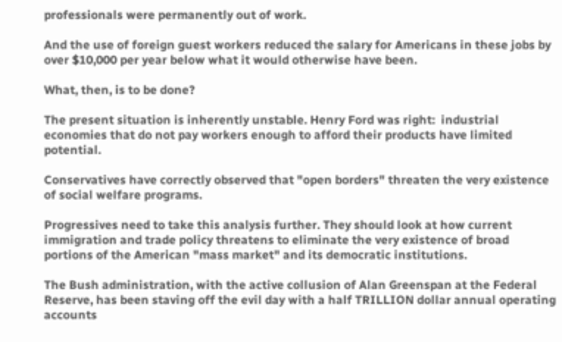professionals were permanently out of work.

And the use of foreign guest workers reduced the salary for Americans in these jobs by over $10,000 per year below what it would otherwise have been.

What, then, is to be done?

The present situation is inherently unstable. Henry Ford was right:  industrial economies that do not pay workers enough to afford their products have limited potential.

Conservatives have correctly observed that "open borders" threaten the very existence of social welfare programs.

Progressives need to take this analysis further. They should look at how current immigration and trade policy threatens to eliminate the very existence of broad portions of the American "mass market" and its democratic institutions.

The Bush administration, with the active collusion of Alan Greenspan at the Federal Reserve, has been staving off the evil day with a half TRILLION dollar annual operating accounts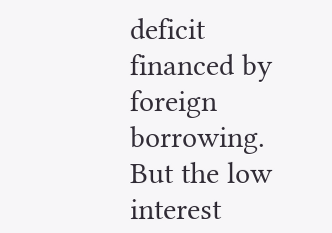deficit financed by foreign borrowing.  But the low interest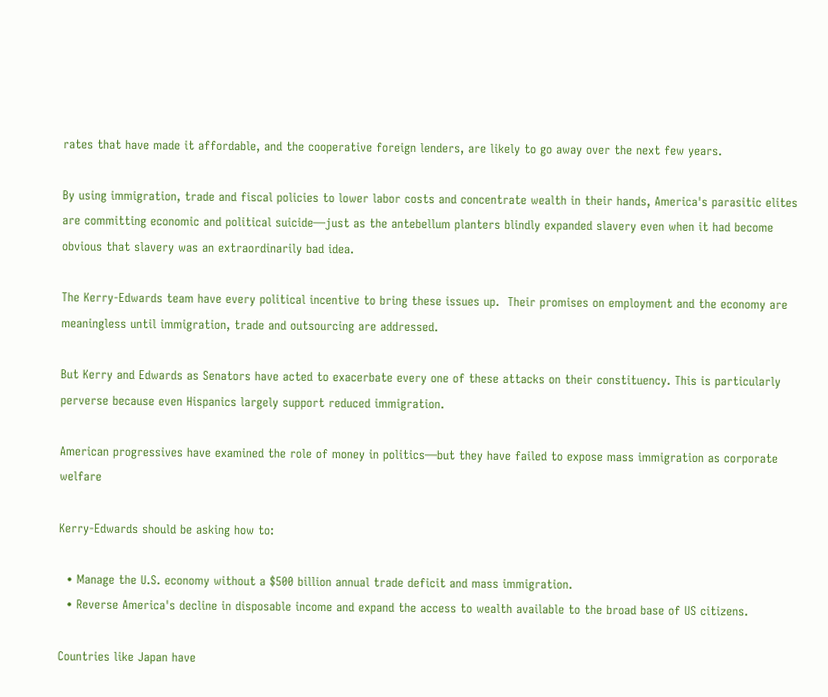rates that have made it affordable, and the cooperative foreign lenders, are likely to go away over the next few years.

By using immigration, trade and fiscal policies to lower labor costs and concentrate wealth in their hands, America's parasitic elites are committing economic and political suicide—just as the antebellum planters blindly expanded slavery even when it had become obvious that slavery was an extraordinarily bad idea.

The Kerry-Edwards team have every political incentive to bring these issues up.  Their promises on employment and the economy are meaningless until immigration, trade and outsourcing are addressed.

But Kerry and Edwards as Senators have acted to exacerbate every one of these attacks on their constituency. This is particularly perverse because even Hispanics largely support reduced immigration.

American progressives have examined the role of money in politics—but they have failed to expose mass immigration as corporate welfare

Kerry-Edwards should be asking how to:

  • Manage the U.S. economy without a $500 billion annual trade deficit and mass immigration.
  • Reverse America's decline in disposable income and expand the access to wealth available to the broad base of US citizens.

Countries like Japan have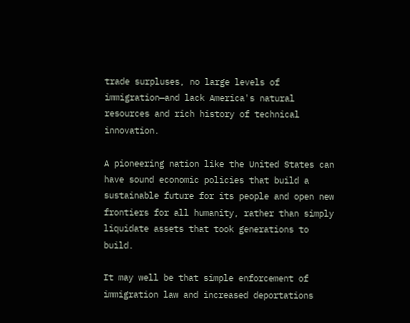trade surpluses, no large levels of immigration—and lack America's natural resources and rich history of technical innovation.

A pioneering nation like the United States can have sound economic policies that build a sustainable future for its people and open new frontiers for all humanity, rather than simply liquidate assets that took generations to build.

It may well be that simple enforcement of immigration law and increased deportations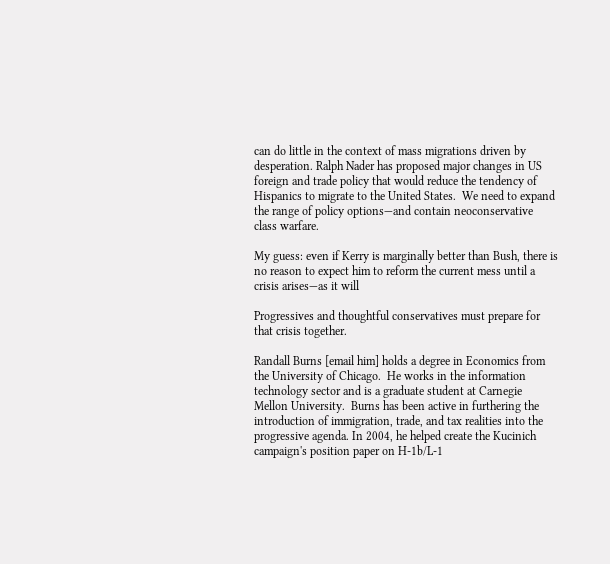can do little in the context of mass migrations driven by desperation. Ralph Nader has proposed major changes in US foreign and trade policy that would reduce the tendency of Hispanics to migrate to the United States.  We need to expand the range of policy options—and contain neoconservative class warfare.

My guess: even if Kerry is marginally better than Bush, there is no reason to expect him to reform the current mess until a crisis arises—as it will

Progressives and thoughtful conservatives must prepare for that crisis together.

Randall Burns [email him] holds a degree in Economics from the University of Chicago.  He works in the information technology sector and is a graduate student at Carnegie Mellon University.  Burns has been active in furthering the introduction of immigration, trade, and tax realities into the progressive agenda. In 2004, he helped create the Kucinich campaign's position paper on H-1b/L-1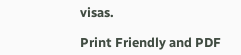visas.

Print Friendly and PDF